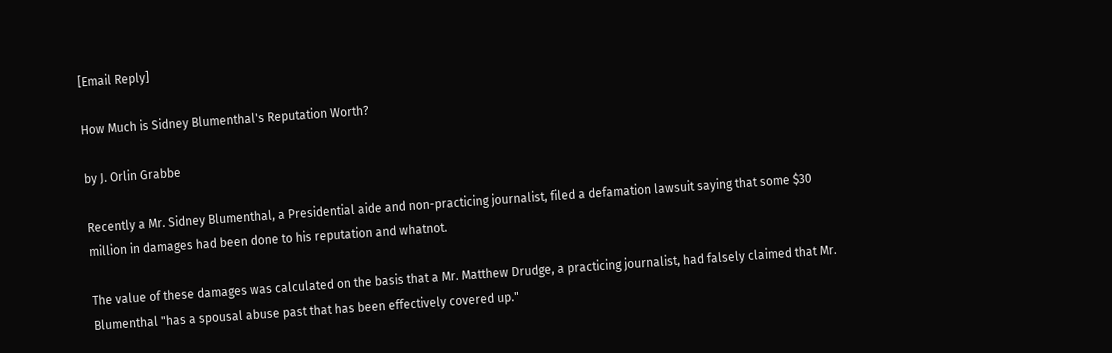[Email Reply]

How Much is Sidney Blumenthal's Reputation Worth?

by J. Orlin Grabbe

Recently a Mr. Sidney Blumenthal, a Presidential aide and non-practicing journalist, filed a defamation lawsuit saying that some $30 million in damages had been done to his reputation and whatnot.

The value of these damages was calculated on the basis that a Mr. Matthew Drudge, a practicing journalist, had falsely claimed that Mr. Blumenthal "has a spousal abuse past that has been effectively covered up."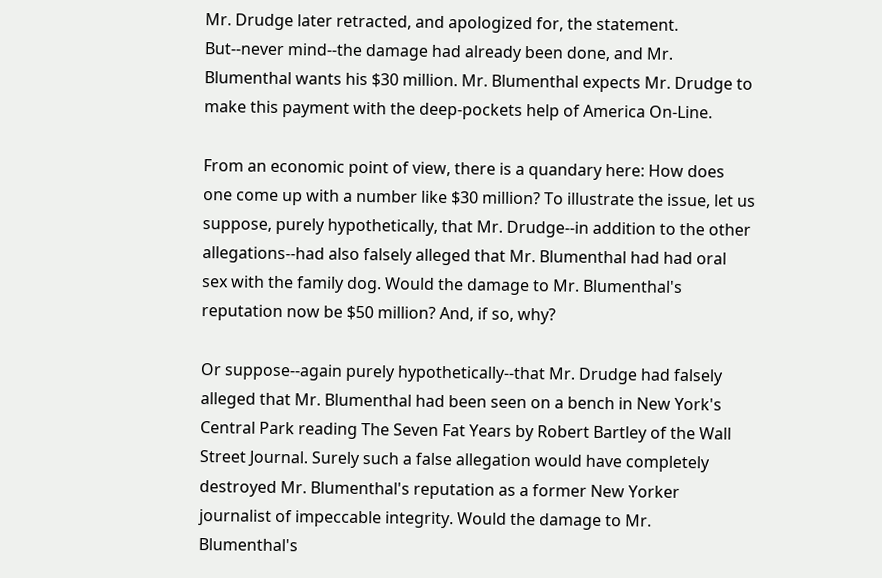Mr. Drudge later retracted, and apologized for, the statement. But--never mind--the damage had already been done, and Mr. Blumenthal wants his $30 million. Mr. Blumenthal expects Mr. Drudge to make this payment with the deep-pockets help of America On-Line.

From an economic point of view, there is a quandary here: How does one come up with a number like $30 million? To illustrate the issue, let us suppose, purely hypothetically, that Mr. Drudge--in addition to the other allegations--had also falsely alleged that Mr. Blumenthal had had oral sex with the family dog. Would the damage to Mr. Blumenthal's reputation now be $50 million? And, if so, why?

Or suppose--again purely hypothetically--that Mr. Drudge had falsely alleged that Mr. Blumenthal had been seen on a bench in New York's Central Park reading The Seven Fat Years by Robert Bartley of the Wall Street Journal. Surely such a false allegation would have completely destroyed Mr. Blumenthal's reputation as a former New Yorker journalist of impeccable integrity. Would the damage to Mr. Blumenthal's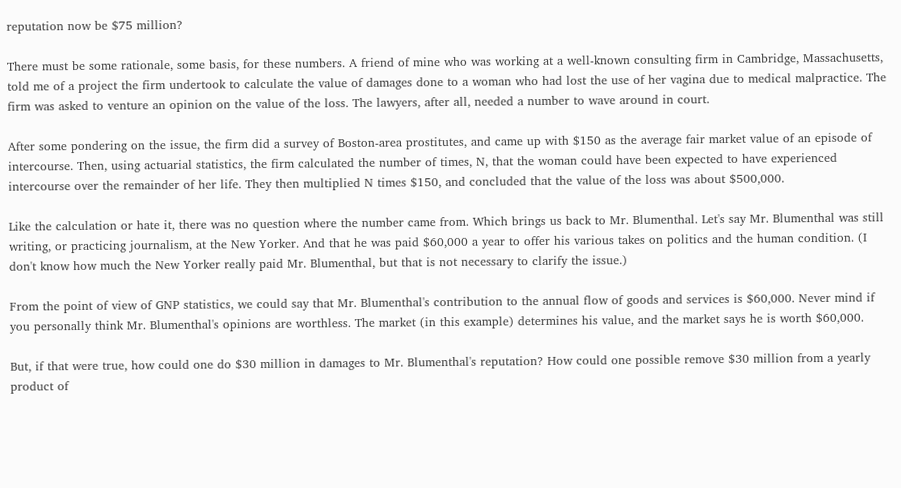reputation now be $75 million?

There must be some rationale, some basis, for these numbers. A friend of mine who was working at a well-known consulting firm in Cambridge, Massachusetts, told me of a project the firm undertook to calculate the value of damages done to a woman who had lost the use of her vagina due to medical malpractice. The firm was asked to venture an opinion on the value of the loss. The lawyers, after all, needed a number to wave around in court.

After some pondering on the issue, the firm did a survey of Boston-area prostitutes, and came up with $150 as the average fair market value of an episode of intercourse. Then, using actuarial statistics, the firm calculated the number of times, N, that the woman could have been expected to have experienced intercourse over the remainder of her life. They then multiplied N times $150, and concluded that the value of the loss was about $500,000.

Like the calculation or hate it, there was no question where the number came from. Which brings us back to Mr. Blumenthal. Let's say Mr. Blumenthal was still writing, or practicing journalism, at the New Yorker. And that he was paid $60,000 a year to offer his various takes on politics and the human condition. (I don't know how much the New Yorker really paid Mr. Blumenthal, but that is not necessary to clarify the issue.)

From the point of view of GNP statistics, we could say that Mr. Blumenthal's contribution to the annual flow of goods and services is $60,000. Never mind if you personally think Mr. Blumenthal's opinions are worthless. The market (in this example) determines his value, and the market says he is worth $60,000.

But, if that were true, how could one do $30 million in damages to Mr. Blumenthal's reputation? How could one possible remove $30 million from a yearly product of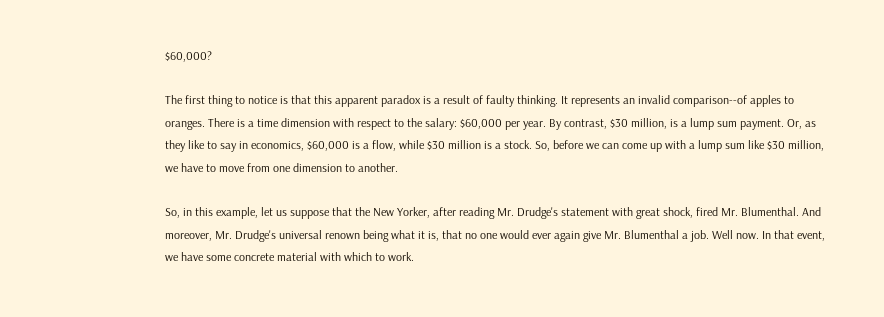$60,000?

The first thing to notice is that this apparent paradox is a result of faulty thinking. It represents an invalid comparison--of apples to oranges. There is a time dimension with respect to the salary: $60,000 per year. By contrast, $30 million, is a lump sum payment. Or, as they like to say in economics, $60,000 is a flow, while $30 million is a stock. So, before we can come up with a lump sum like $30 million, we have to move from one dimension to another.

So, in this example, let us suppose that the New Yorker, after reading Mr. Drudge's statement with great shock, fired Mr. Blumenthal. And moreover, Mr. Drudge's universal renown being what it is, that no one would ever again give Mr. Blumenthal a job. Well now. In that event, we have some concrete material with which to work.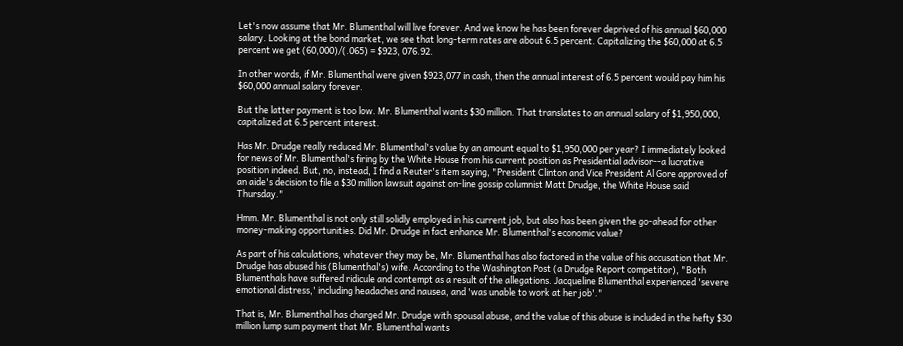Let's now assume that Mr. Blumenthal will live forever. And we know he has been forever deprived of his annual $60,000 salary. Looking at the bond market, we see that long-term rates are about 6.5 percent. Capitalizing the $60,000 at 6.5 percent we get (60,000)/(.065) = $923, 076.92.

In other words, if Mr. Blumenthal were given $923,077 in cash, then the annual interest of 6.5 percent would pay him his $60,000 annual salary forever.

But the latter payment is too low. Mr. Blumenthal wants $30 million. That translates to an annual salary of $1,950,000, capitalized at 6.5 percent interest.

Has Mr. Drudge really reduced Mr. Blumenthal's value by an amount equal to $1,950,000 per year? I immediately looked for news of Mr. Blumenthal's firing by the White House from his current position as Presidential advisor--a lucrative position indeed. But, no, instead, I find a Reuter's item saying, "President Clinton and Vice President Al Gore approved of an aide's decision to file a $30 million lawsuit against on-line gossip columnist Matt Drudge, the White House said Thursday."

Hmm. Mr. Blumenthal is not only still solidly employed in his current job, but also has been given the go-ahead for other money-making opportunities. Did Mr. Drudge in fact enhance Mr. Blumenthal's economic value?

As part of his calculations, whatever they may be, Mr. Blumenthal has also factored in the value of his accusation that Mr. Drudge has abused his (Blumenthal's) wife. According to the Washington Post (a Drudge Report competitor), "Both Blumenthals have suffered ridicule and contempt as a result of the allegations. Jacqueline Blumenthal experienced 'severe emotional distress,' including headaches and nausea, and 'was unable to work at her job'."

That is, Mr. Blumenthal has charged Mr. Drudge with spousal abuse, and the value of this abuse is included in the hefty $30 million lump sum payment that Mr. Blumenthal wants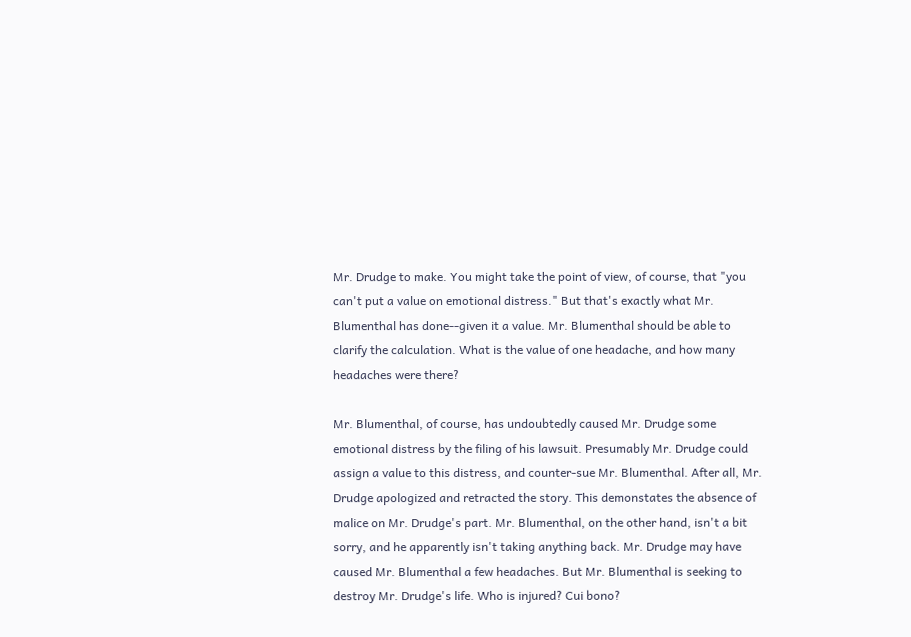Mr. Drudge to make. You might take the point of view, of course, that "you can't put a value on emotional distress." But that's exactly what Mr. Blumenthal has done--given it a value. Mr. Blumenthal should be able to clarify the calculation. What is the value of one headache, and how many headaches were there?

Mr. Blumenthal, of course, has undoubtedly caused Mr. Drudge some emotional distress by the filing of his lawsuit. Presumably Mr. Drudge could assign a value to this distress, and counter-sue Mr. Blumenthal. After all, Mr. Drudge apologized and retracted the story. This demonstates the absence of malice on Mr. Drudge's part. Mr. Blumenthal, on the other hand, isn't a bit sorry, and he apparently isn't taking anything back. Mr. Drudge may have caused Mr. Blumenthal a few headaches. But Mr. Blumenthal is seeking to destroy Mr. Drudge's life. Who is injured? Cui bono?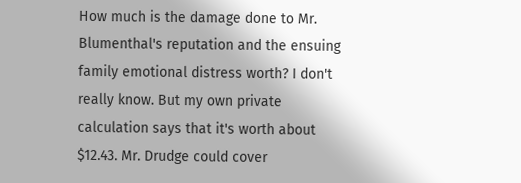How much is the damage done to Mr. Blumenthal's reputation and the ensuing family emotional distress worth? I don't really know. But my own private calculation says that it's worth about $12.43. Mr. Drudge could cover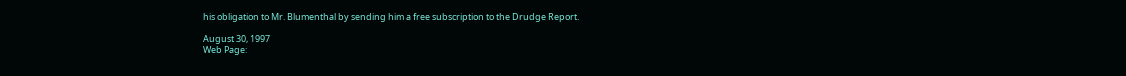his obligation to Mr. Blumenthal by sending him a free subscription to the Drudge Report.

August 30, 1997
Web Page: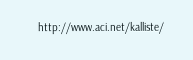http://www.aci.net/kalliste/